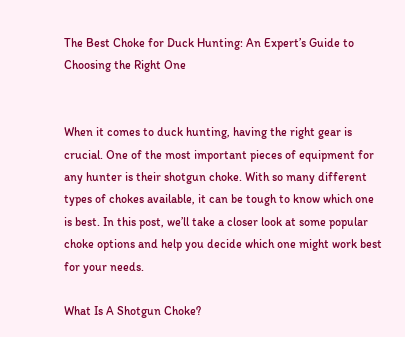The Best Choke for Duck Hunting: An Expert’s Guide to Choosing the Right One


When it comes to duck hunting, having the right gear is crucial. One of the most important pieces of equipment for any hunter is their shotgun choke. With so many different types of chokes available, it can be tough to know which one is best. In this post, we’ll take a closer look at some popular choke options and help you decide which one might work best for your needs.

What Is A Shotgun Choke?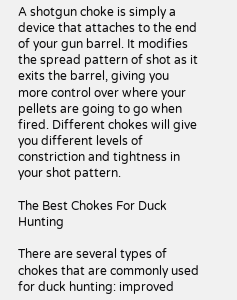A shotgun choke is simply a device that attaches to the end of your gun barrel. It modifies the spread pattern of shot as it exits the barrel, giving you more control over where your pellets are going to go when fired. Different chokes will give you different levels of constriction and tightness in your shot pattern.

The Best Chokes For Duck Hunting

There are several types of chokes that are commonly used for duck hunting: improved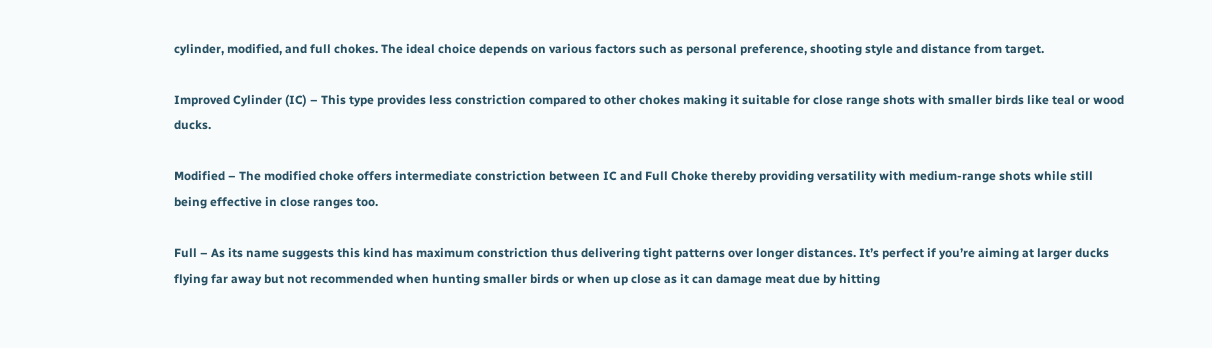cylinder, modified, and full chokes. The ideal choice depends on various factors such as personal preference, shooting style and distance from target.

Improved Cylinder (IC) – This type provides less constriction compared to other chokes making it suitable for close range shots with smaller birds like teal or wood ducks.

Modified – The modified choke offers intermediate constriction between IC and Full Choke thereby providing versatility with medium-range shots while still being effective in close ranges too.

Full – As its name suggests this kind has maximum constriction thus delivering tight patterns over longer distances. It’s perfect if you’re aiming at larger ducks flying far away but not recommended when hunting smaller birds or when up close as it can damage meat due by hitting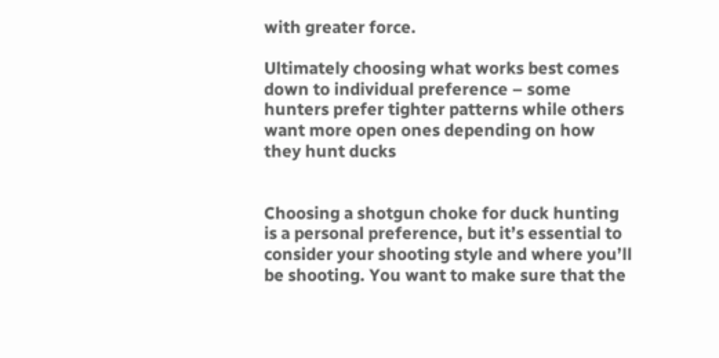with greater force.

Ultimately choosing what works best comes down to individual preference – some hunters prefer tighter patterns while others want more open ones depending on how they hunt ducks


Choosing a shotgun choke for duck hunting is a personal preference, but it’s essential to consider your shooting style and where you’ll be shooting. You want to make sure that the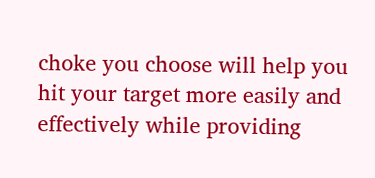choke you choose will help you hit your target more easily and effectively while providing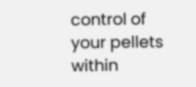control of your pellets within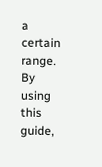a certain range. By using this guide,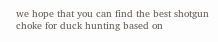we hope that you can find the best shotgun choke for duck hunting based on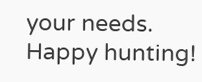your needs. Happy hunting!